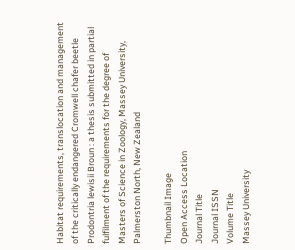Habitat requirements, translocation and management of the critically endangered Cromwell chafer beetle Prodontria lewisii Broun : a thesis submitted in partial fulfilment of the requirements for the degree of Masters of Science in Zoology, Massey University, Palmerston North, New Zealand

Thumbnail Image
Open Access Location
Journal Title
Journal ISSN
Volume Title
Massey University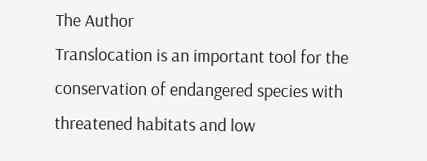The Author
Translocation is an important tool for the conservation of endangered species with threatened habitats and low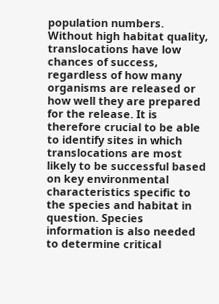population numbers. Without high habitat quality, translocations have low chances of success, regardless of how many organisms are released or how well they are prepared for the release. It is therefore crucial to be able to identify sites in which translocations are most likely to be successful based on key environmental characteristics specific to the species and habitat in question. Species information is also needed to determine critical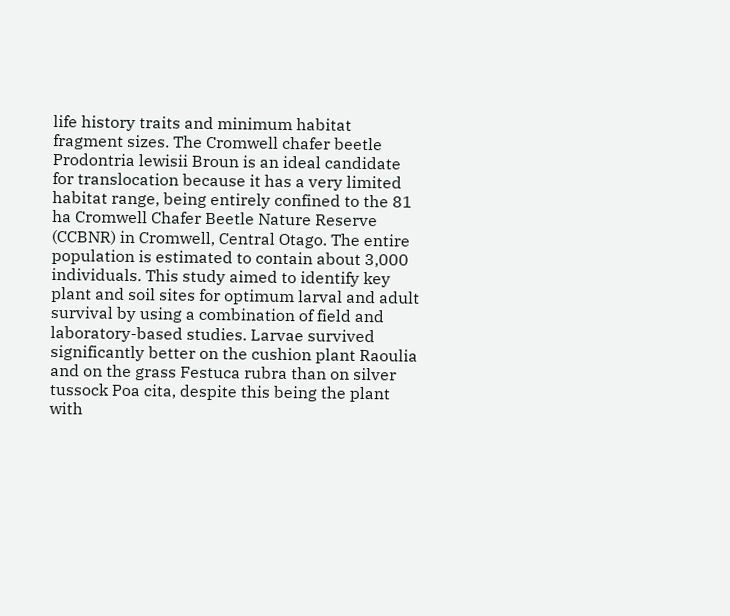life history traits and minimum habitat fragment sizes. The Cromwell chafer beetle Prodontria lewisii Broun is an ideal candidate for translocation because it has a very limited habitat range, being entirely confined to the 81 ha Cromwell Chafer Beetle Nature Reserve (CCBNR) in Cromwell, Central Otago. The entire population is estimated to contain about 3,000 individuals. This study aimed to identify key plant and soil sites for optimum larval and adult survival by using a combination of field and laboratory-based studies. Larvae survived significantly better on the cushion plant Raoulia and on the grass Festuca rubra than on silver tussock Poa cita, despite this being the plant with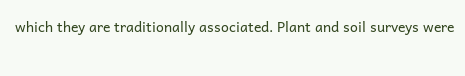which they are traditionally associated. Plant and soil surveys were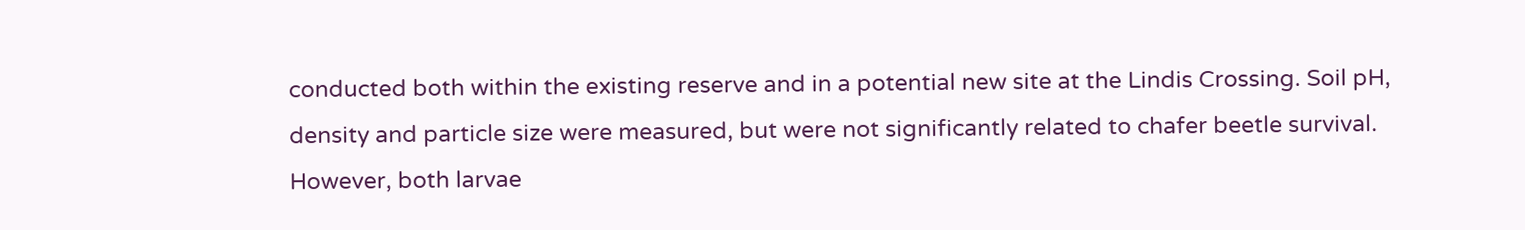conducted both within the existing reserve and in a potential new site at the Lindis Crossing. Soil pH, density and particle size were measured, but were not significantly related to chafer beetle survival. However, both larvae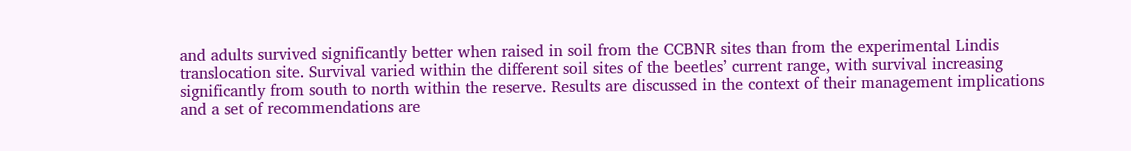and adults survived significantly better when raised in soil from the CCBNR sites than from the experimental Lindis translocation site. Survival varied within the different soil sites of the beetles’ current range, with survival increasing significantly from south to north within the reserve. Results are discussed in the context of their management implications and a set of recommendations are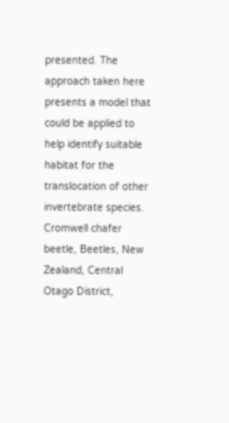presented. The approach taken here presents a model that could be applied to help identify suitable habitat for the translocation of other invertebrate species.
Cromwell chafer beetle, Beetles, New Zealand, Central Otago District,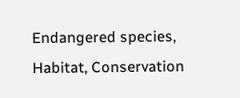Endangered species, Habitat, Conservation